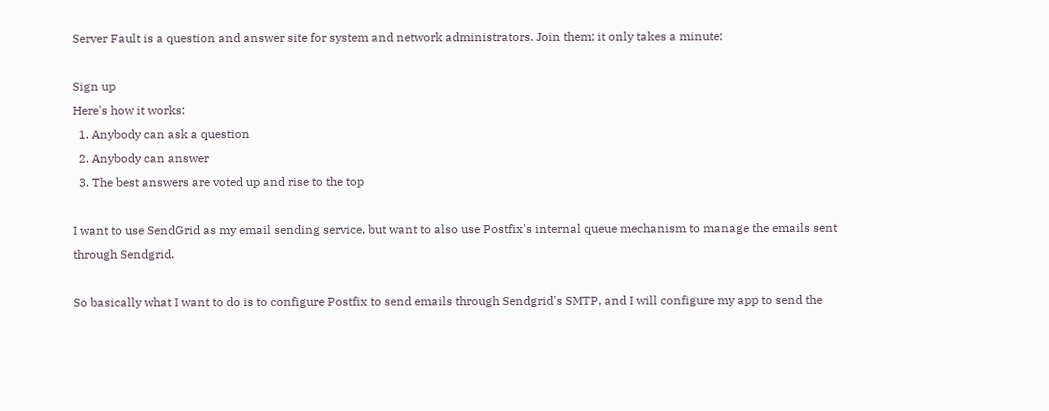Server Fault is a question and answer site for system and network administrators. Join them; it only takes a minute:

Sign up
Here's how it works:
  1. Anybody can ask a question
  2. Anybody can answer
  3. The best answers are voted up and rise to the top

I want to use SendGrid as my email sending service, but want to also use Postfix's internal queue mechanism to manage the emails sent through Sendgrid.

So basically what I want to do is to configure Postfix to send emails through Sendgrid's SMTP, and I will configure my app to send the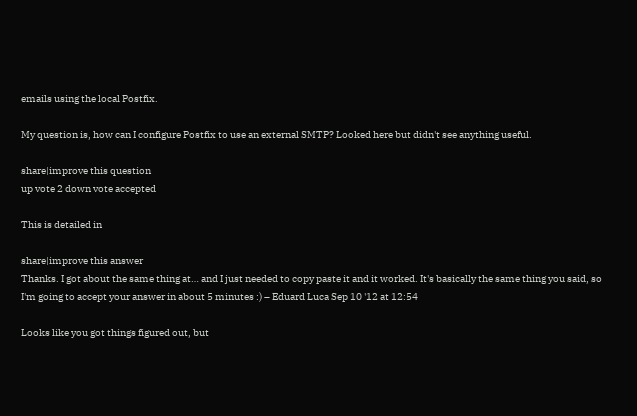emails using the local Postfix.

My question is, how can I configure Postfix to use an external SMTP? Looked here but didn't see anything useful.

share|improve this question
up vote 2 down vote accepted

This is detailed in

share|improve this answer
Thanks. I got about the same thing at… and I just needed to copy paste it and it worked. It's basically the same thing you said, so I'm going to accept your answer in about 5 minutes :) – Eduard Luca Sep 10 '12 at 12:54

Looks like you got things figured out, but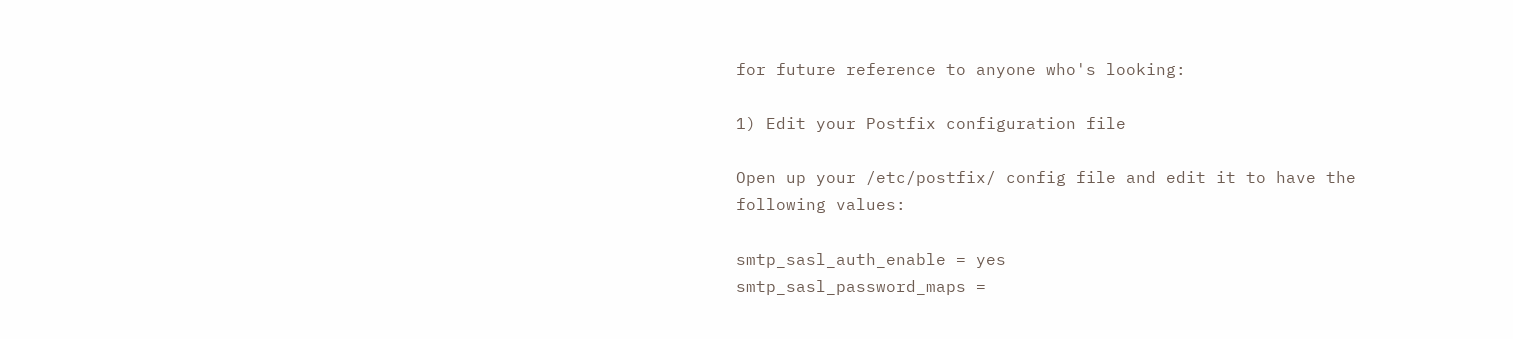for future reference to anyone who's looking:

1) Edit your Postfix configuration file

Open up your /etc/postfix/ config file and edit it to have the following values:

smtp_sasl_auth_enable = yes
smtp_sasl_password_maps =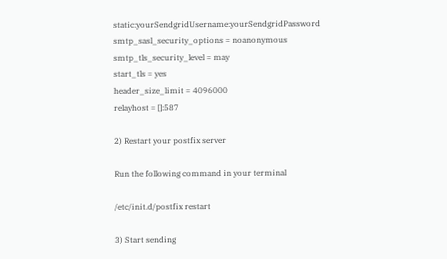static:yourSendgridUsername:yourSendgridPassword
smtp_sasl_security_options = noanonymous
smtp_tls_security_level = may
start_tls = yes
header_size_limit = 4096000
relayhost = []:587

2) Restart your postfix server

Run the following command in your terminal

/etc/init.d/postfix restart

3) Start sending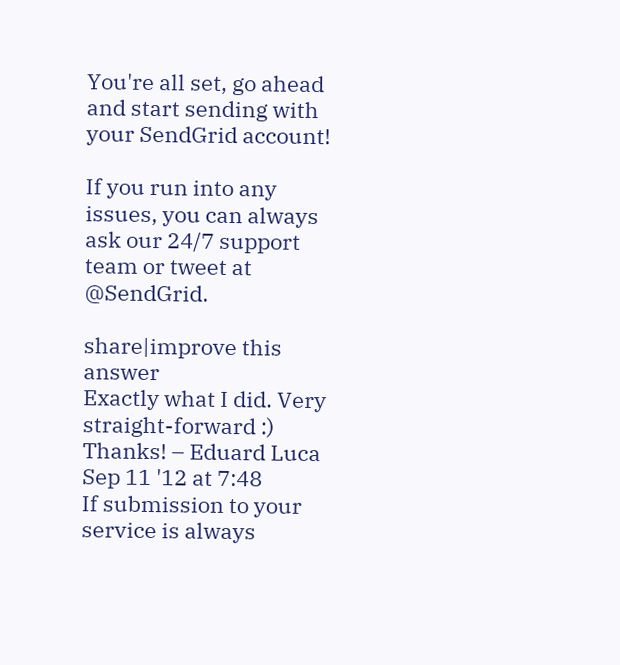You're all set, go ahead and start sending with your SendGrid account!

If you run into any issues, you can always ask our 24/7 support team or tweet at @SendGrid.

share|improve this answer
Exactly what I did. Very straight-forward :) Thanks! – Eduard Luca Sep 11 '12 at 7:48
If submission to your service is always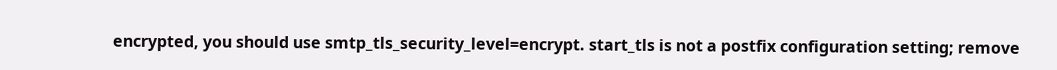encrypted, you should use smtp_tls_security_level=encrypt. start_tls is not a postfix configuration setting; remove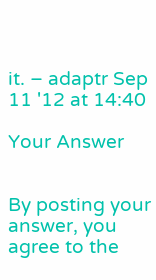it. – adaptr Sep 11 '12 at 14:40

Your Answer


By posting your answer, you agree to the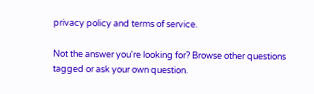privacy policy and terms of service.

Not the answer you're looking for? Browse other questions tagged or ask your own question.